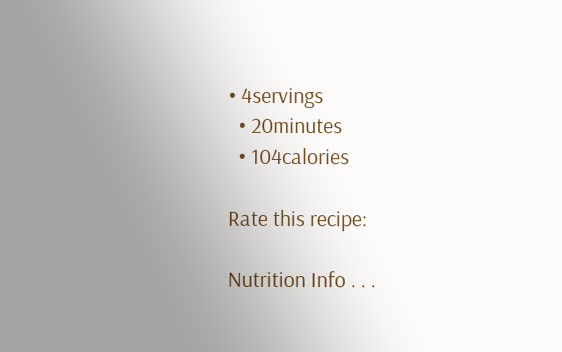• 4servings
  • 20minutes
  • 104calories

Rate this recipe:

Nutrition Info . . .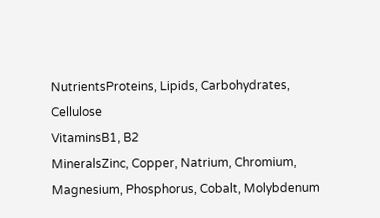NutrientsProteins, Lipids, Carbohydrates, Cellulose
VitaminsB1, B2
MineralsZinc, Copper, Natrium, Chromium, Magnesium, Phosphorus, Cobalt, Molybdenum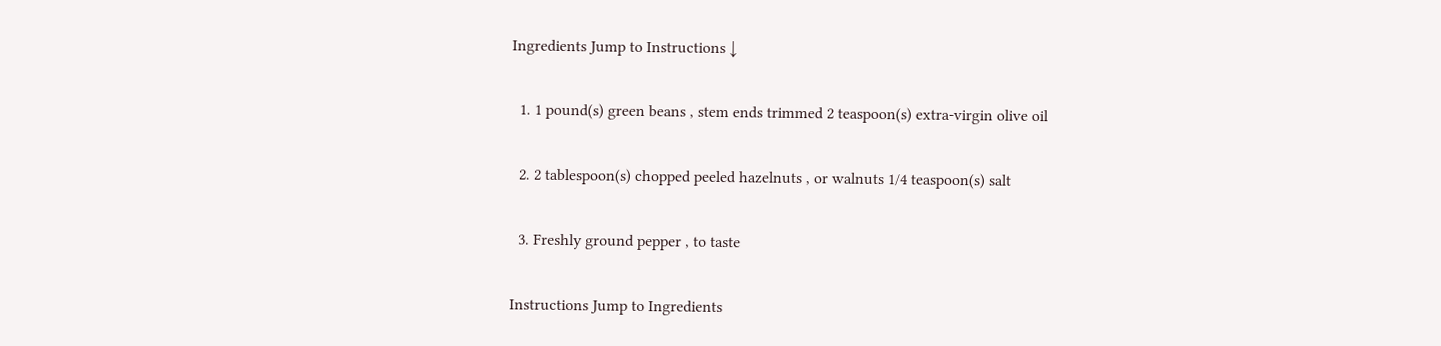Ingredients Jump to Instructions ↓

  1. 1 pound(s) green beans , stem ends trimmed 2 teaspoon(s) extra-virgin olive oil

  2. 2 tablespoon(s) chopped peeled hazelnuts , or walnuts 1/4 teaspoon(s) salt

  3. Freshly ground pepper , to taste

Instructions Jump to Ingredients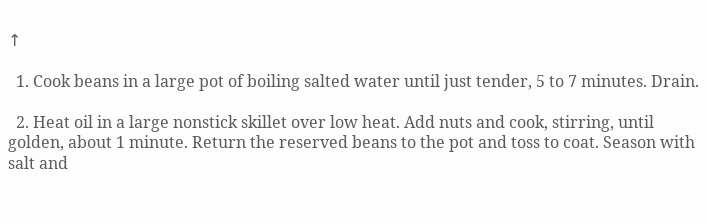↑

  1. Cook beans in a large pot of boiling salted water until just tender, 5 to 7 minutes. Drain.

  2. Heat oil in a large nonstick skillet over low heat. Add nuts and cook, stirring, until golden, about 1 minute. Return the reserved beans to the pot and toss to coat. Season with salt and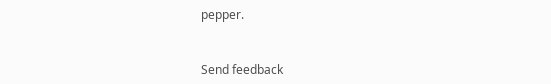pepper.


Send feedback